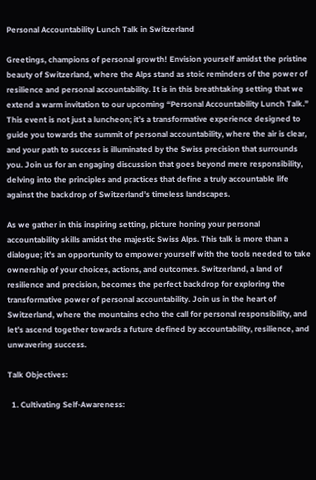Personal Accountability Lunch Talk in Switzerland

Greetings, champions of personal growth! Envision yourself amidst the pristine beauty of Switzerland, where the Alps stand as stoic reminders of the power of resilience and personal accountability. It is in this breathtaking setting that we extend a warm invitation to our upcoming “Personal Accountability Lunch Talk.” This event is not just a luncheon; it’s a transformative experience designed to guide you towards the summit of personal accountability, where the air is clear, and your path to success is illuminated by the Swiss precision that surrounds you. Join us for an engaging discussion that goes beyond mere responsibility, delving into the principles and practices that define a truly accountable life against the backdrop of Switzerland’s timeless landscapes.

As we gather in this inspiring setting, picture honing your personal accountability skills amidst the majestic Swiss Alps. This talk is more than a dialogue; it’s an opportunity to empower yourself with the tools needed to take ownership of your choices, actions, and outcomes. Switzerland, a land of resilience and precision, becomes the perfect backdrop for exploring the transformative power of personal accountability. Join us in the heart of Switzerland, where the mountains echo the call for personal responsibility, and let’s ascend together towards a future defined by accountability, resilience, and unwavering success.

Talk Objectives:

  1. Cultivating Self-Awareness: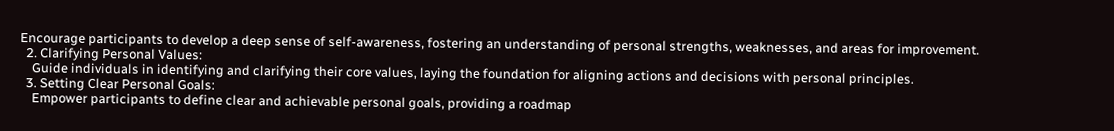Encourage participants to develop a deep sense of self-awareness, fostering an understanding of personal strengths, weaknesses, and areas for improvement.
  2. Clarifying Personal Values:
    Guide individuals in identifying and clarifying their core values, laying the foundation for aligning actions and decisions with personal principles.
  3. Setting Clear Personal Goals:
    Empower participants to define clear and achievable personal goals, providing a roadmap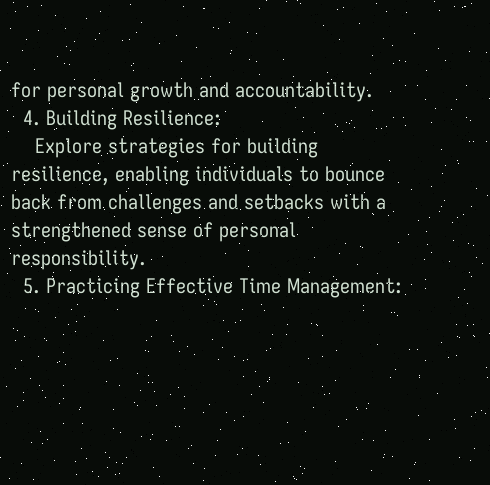for personal growth and accountability.
  4. Building Resilience:
    Explore strategies for building resilience, enabling individuals to bounce back from challenges and setbacks with a strengthened sense of personal responsibility.
  5. Practicing Effective Time Management: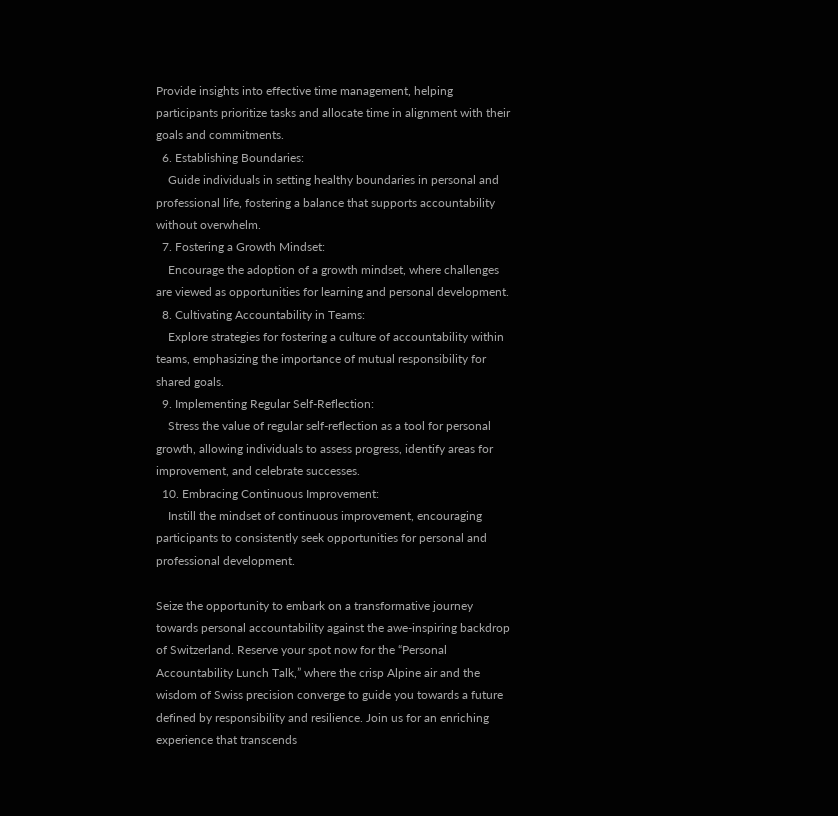Provide insights into effective time management, helping participants prioritize tasks and allocate time in alignment with their goals and commitments.
  6. Establishing Boundaries:
    Guide individuals in setting healthy boundaries in personal and professional life, fostering a balance that supports accountability without overwhelm.
  7. Fostering a Growth Mindset:
    Encourage the adoption of a growth mindset, where challenges are viewed as opportunities for learning and personal development.
  8. Cultivating Accountability in Teams:
    Explore strategies for fostering a culture of accountability within teams, emphasizing the importance of mutual responsibility for shared goals.
  9. Implementing Regular Self-Reflection:
    Stress the value of regular self-reflection as a tool for personal growth, allowing individuals to assess progress, identify areas for improvement, and celebrate successes.
  10. Embracing Continuous Improvement:
    Instill the mindset of continuous improvement, encouraging participants to consistently seek opportunities for personal and professional development.

Seize the opportunity to embark on a transformative journey towards personal accountability against the awe-inspiring backdrop of Switzerland. Reserve your spot now for the “Personal Accountability Lunch Talk,” where the crisp Alpine air and the wisdom of Swiss precision converge to guide you towards a future defined by responsibility and resilience. Join us for an enriching experience that transcends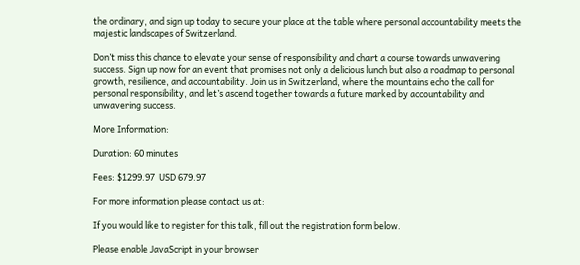the ordinary, and sign up today to secure your place at the table where personal accountability meets the majestic landscapes of Switzerland.

Don’t miss this chance to elevate your sense of responsibility and chart a course towards unwavering success. Sign up now for an event that promises not only a delicious lunch but also a roadmap to personal growth, resilience, and accountability. Join us in Switzerland, where the mountains echo the call for personal responsibility, and let’s ascend together towards a future marked by accountability and unwavering success.

More Information:

Duration: 60 minutes

Fees: $1299.97  USD 679.97

For more information please contact us at:

If you would like to register for this talk, fill out the registration form below.

Please enable JavaScript in your browser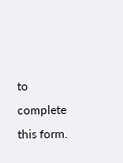to complete this form.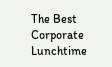The Best Corporate Lunchtime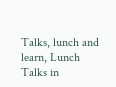Talks, lunch and learn, Lunch Talks in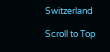Switzerland

Scroll to Top